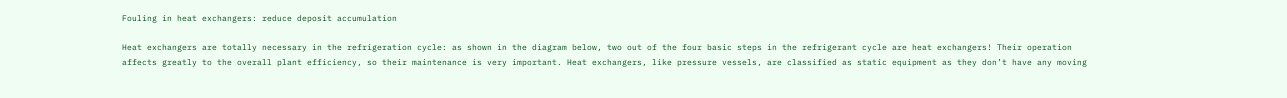Fouling in heat exchangers: reduce deposit accumulation

Heat exchangers are totally necessary in the refrigeration cycle: as shown in the diagram below, two out of the four basic steps in the refrigerant cycle are heat exchangers! Their operation affects greatly to the overall plant efficiency, so their maintenance is very important. Heat exchangers, like pressure vessels, are classified as static equipment as they don’t have any moving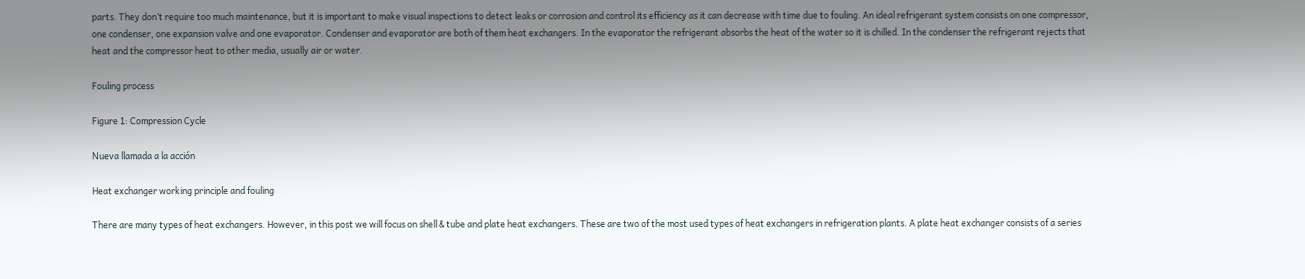parts. They don’t require too much maintenance, but it is important to make visual inspections to detect leaks or corrosion and control its efficiency as it can decrease with time due to fouling. An ideal refrigerant system consists on one compressor, one condenser, one expansion valve and one evaporator. Condenser and evaporator are both of them heat exchangers. In the evaporator the refrigerant absorbs the heat of the water so it is chilled. In the condenser the refrigerant rejects that heat and the compressor heat to other media, usually air or water.

Fouling process

Figure 1: Compression Cycle

Nueva llamada a la acción

Heat exchanger working principle and fouling

There are many types of heat exchangers. However, in this post we will focus on shell & tube and plate heat exchangers. These are two of the most used types of heat exchangers in refrigeration plants. A plate heat exchanger consists of a series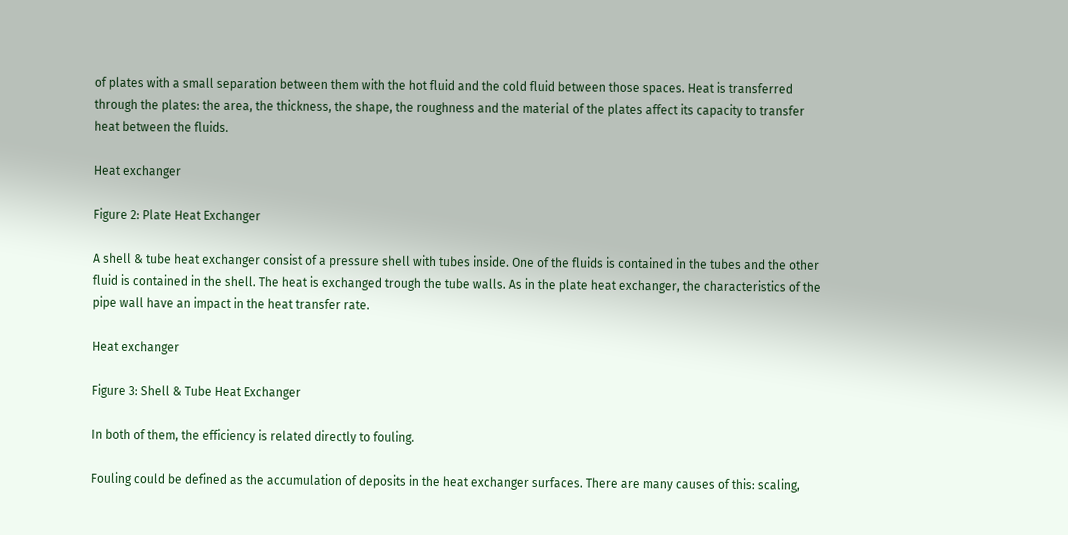of plates with a small separation between them with the hot fluid and the cold fluid between those spaces. Heat is transferred through the plates: the area, the thickness, the shape, the roughness and the material of the plates affect its capacity to transfer heat between the fluids.

Heat exchanger

Figure 2: Plate Heat Exchanger

A shell & tube heat exchanger consist of a pressure shell with tubes inside. One of the fluids is contained in the tubes and the other fluid is contained in the shell. The heat is exchanged trough the tube walls. As in the plate heat exchanger, the characteristics of the pipe wall have an impact in the heat transfer rate.

Heat exchanger

Figure 3: Shell & Tube Heat Exchanger

In both of them, the efficiency is related directly to fouling.

Fouling could be defined as the accumulation of deposits in the heat exchanger surfaces. There are many causes of this: scaling,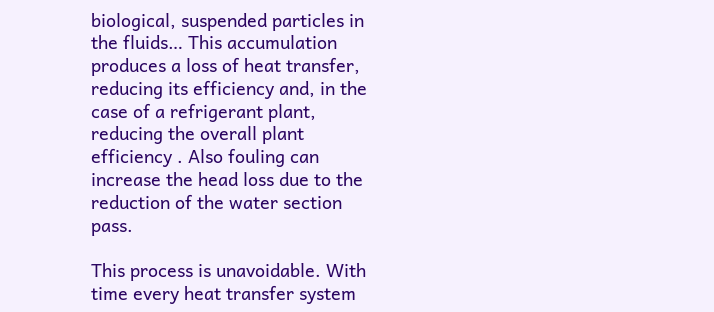biological, suspended particles in the fluids… This accumulation produces a loss of heat transfer, reducing its efficiency and, in the case of a refrigerant plant, reducing the overall plant efficiency . Also fouling can increase the head loss due to the reduction of the water section pass.

This process is unavoidable. With time every heat transfer system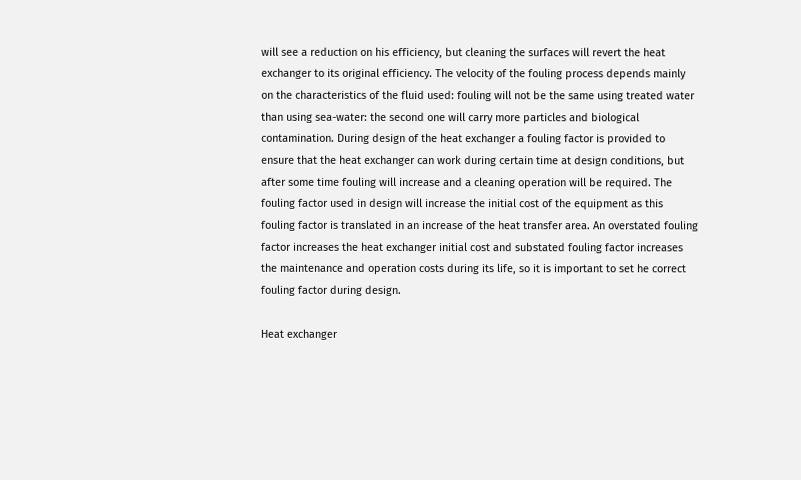will see a reduction on his efficiency, but cleaning the surfaces will revert the heat exchanger to its original efficiency. The velocity of the fouling process depends mainly on the characteristics of the fluid used: fouling will not be the same using treated water than using sea-water: the second one will carry more particles and biological contamination. During design of the heat exchanger a fouling factor is provided to ensure that the heat exchanger can work during certain time at design conditions, but after some time fouling will increase and a cleaning operation will be required. The fouling factor used in design will increase the initial cost of the equipment as this fouling factor is translated in an increase of the heat transfer area. An overstated fouling factor increases the heat exchanger initial cost and substated fouling factor increases the maintenance and operation costs during its life, so it is important to set he correct fouling factor during design.

Heat exchanger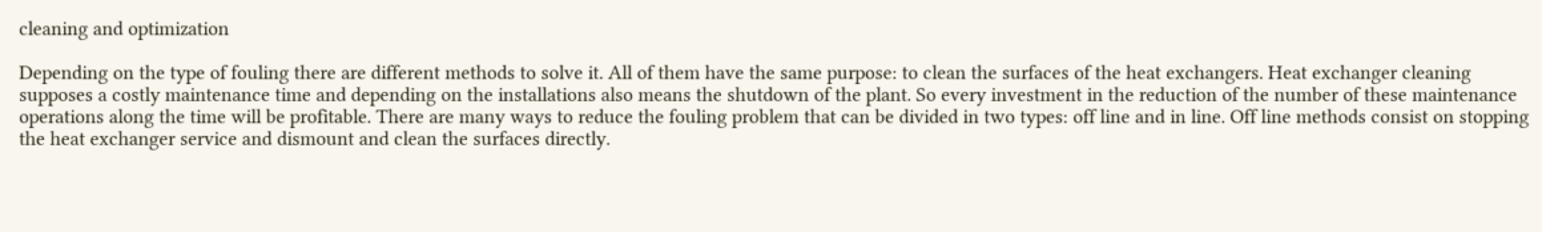cleaning and optimization

Depending on the type of fouling there are different methods to solve it. All of them have the same purpose: to clean the surfaces of the heat exchangers. Heat exchanger cleaning supposes a costly maintenance time and depending on the installations also means the shutdown of the plant. So every investment in the reduction of the number of these maintenance operations along the time will be profitable. There are many ways to reduce the fouling problem that can be divided in two types: off line and in line. Off line methods consist on stopping the heat exchanger service and dismount and clean the surfaces directly.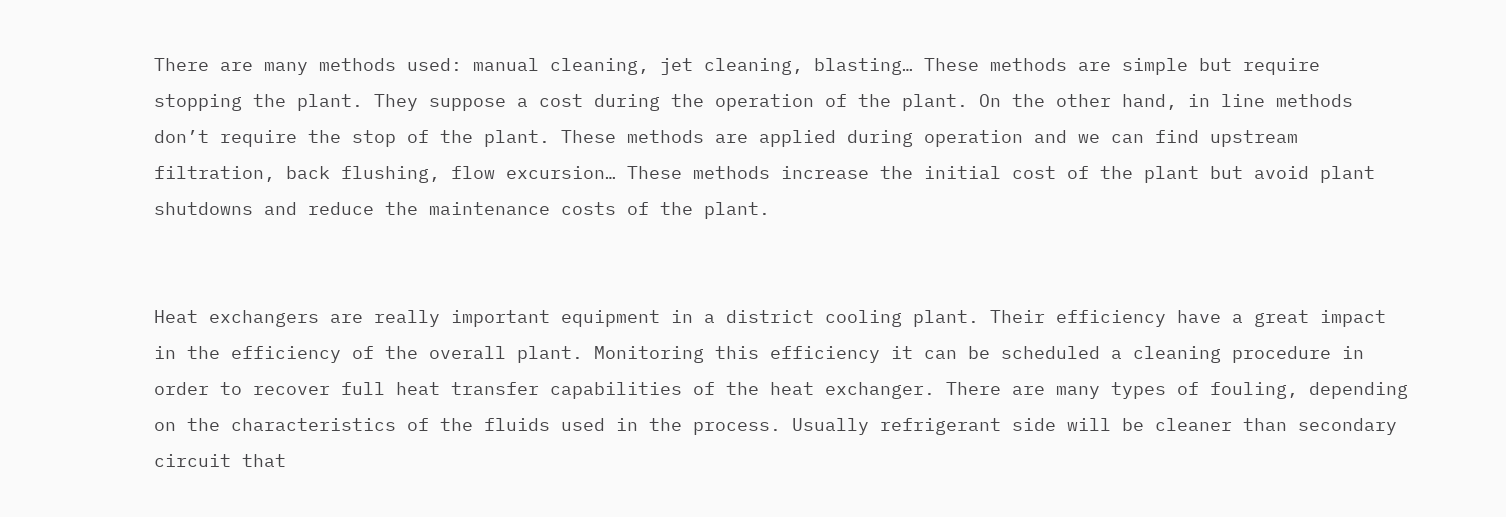There are many methods used: manual cleaning, jet cleaning, blasting… These methods are simple but require stopping the plant. They suppose a cost during the operation of the plant. On the other hand, in line methods don’t require the stop of the plant. These methods are applied during operation and we can find upstream filtration, back flushing, flow excursion… These methods increase the initial cost of the plant but avoid plant shutdowns and reduce the maintenance costs of the plant.


Heat exchangers are really important equipment in a district cooling plant. Their efficiency have a great impact in the efficiency of the overall plant. Monitoring this efficiency it can be scheduled a cleaning procedure in order to recover full heat transfer capabilities of the heat exchanger. There are many types of fouling, depending on the characteristics of the fluids used in the process. Usually refrigerant side will be cleaner than secondary circuit that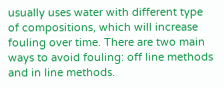usually uses water with different type of compositions, which will increase fouling over time. There are two main ways to avoid fouling: off line methods and in line methods.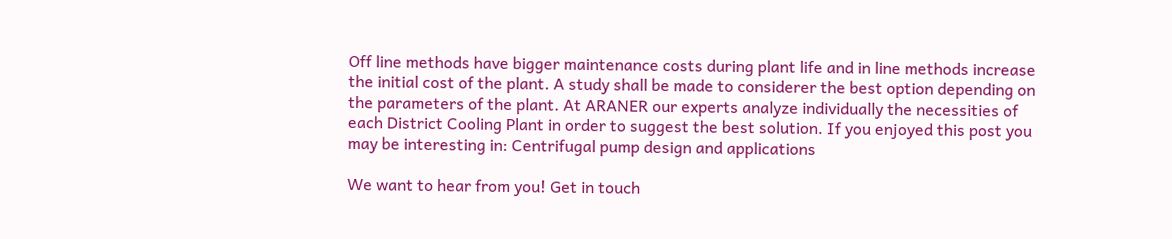Off line methods have bigger maintenance costs during plant life and in line methods increase the initial cost of the plant. A study shall be made to considerer the best option depending on the parameters of the plant. At ARANER our experts analyze individually the necessities of each District Cooling Plant in order to suggest the best solution. If you enjoyed this post you may be interesting in: Centrifugal pump design and applications

We want to hear from you! Get in touch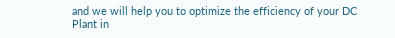and we will help you to optimize the efficiency of your DC Plant in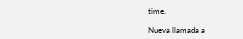time.

Nueva llamada a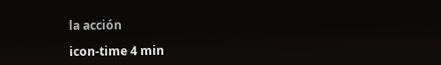la acción

icon-time 4 min